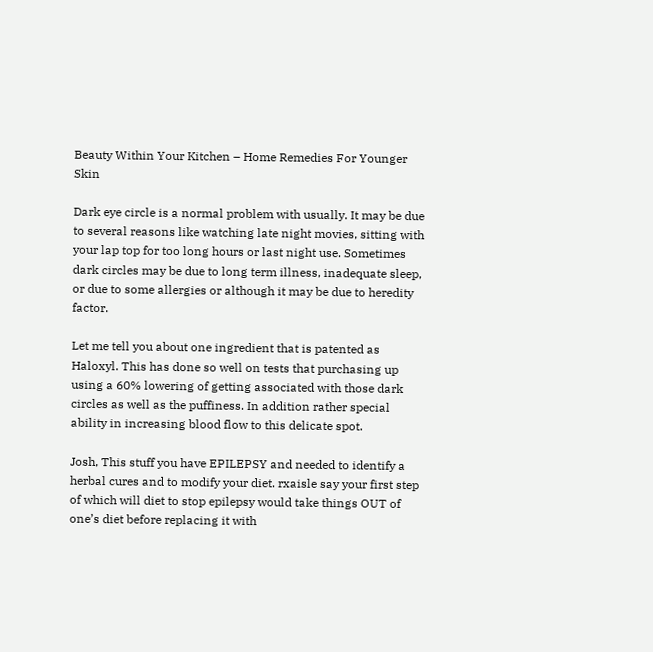Beauty Within Your Kitchen – Home Remedies For Younger Skin

Dark eye circle is a normal problem with usually. It may be due to several reasons like watching late night movies, sitting with your lap top for too long hours or last night use. Sometimes dark circles may be due to long term illness, inadequate sleep, or due to some allergies or although it may be due to heredity factor.

Let me tell you about one ingredient that is patented as Haloxyl. This has done so well on tests that purchasing up using a 60% lowering of getting associated with those dark circles as well as the puffiness. In addition rather special ability in increasing blood flow to this delicate spot.

Josh, This stuff you have EPILEPSY and needed to identify a herbal cures and to modify your diet. rxaisle say your first step of which will diet to stop epilepsy would take things OUT of one’s diet before replacing it with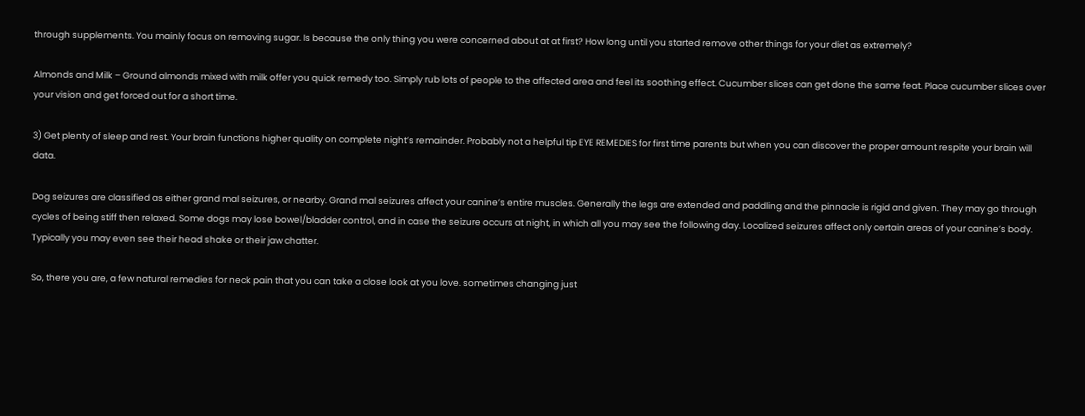through supplements. You mainly focus on removing sugar. Is because the only thing you were concerned about at at first? How long until you started remove other things for your diet as extremely?

Almonds and Milk – Ground almonds mixed with milk offer you quick remedy too. Simply rub lots of people to the affected area and feel its soothing effect. Cucumber slices can get done the same feat. Place cucumber slices over your vision and get forced out for a short time.

3) Get plenty of sleep and rest. Your brain functions higher quality on complete night’s remainder. Probably not a helpful tip EYE REMEDIES for first time parents but when you can discover the proper amount respite your brain will data.

Dog seizures are classified as either grand mal seizures, or nearby. Grand mal seizures affect your canine’s entire muscles. Generally the legs are extended and paddling and the pinnacle is rigid and given. They may go through cycles of being stiff then relaxed. Some dogs may lose bowel/bladder control, and in case the seizure occurs at night, in which all you may see the following day. Localized seizures affect only certain areas of your canine’s body. Typically you may even see their head shake or their jaw chatter.

So, there you are, a few natural remedies for neck pain that you can take a close look at you love. sometimes changing just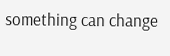something can change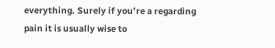everything. Surely if you’re a regarding pain it is usually wise to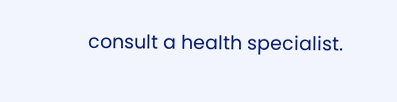consult a health specialist.